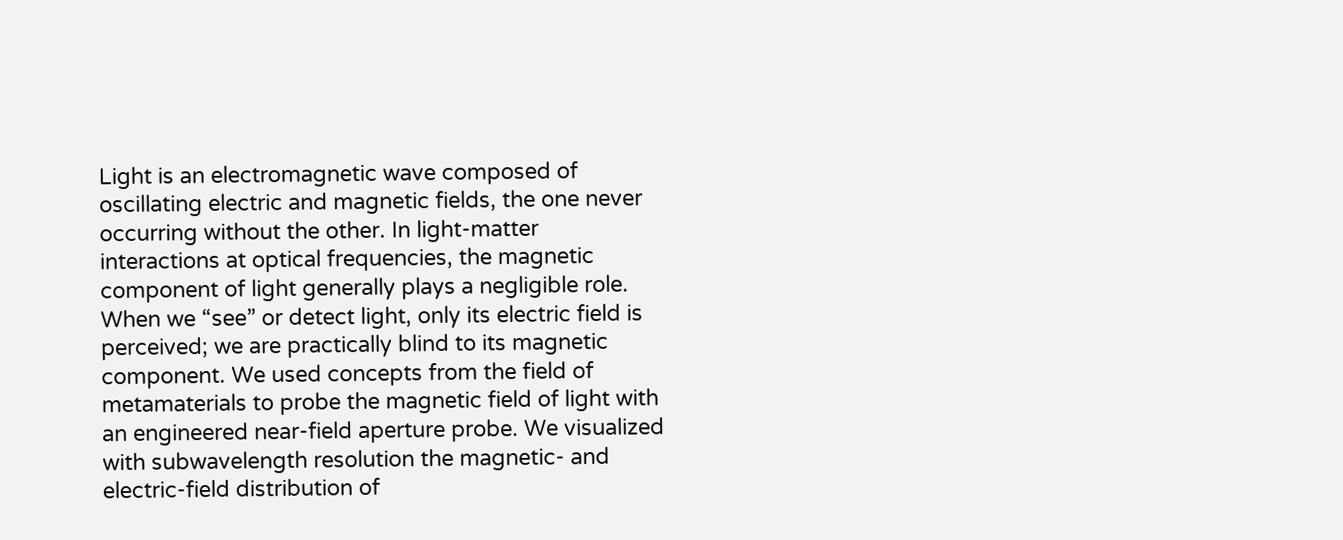Light is an electromagnetic wave composed of oscillating electric and magnetic fields, the one never occurring without the other. In light-matter interactions at optical frequencies, the magnetic component of light generally plays a negligible role. When we “see” or detect light, only its electric field is perceived; we are practically blind to its magnetic component. We used concepts from the field of metamaterials to probe the magnetic field of light with an engineered near-field aperture probe. We visualized with subwavelength resolution the magnetic- and electric-field distribution of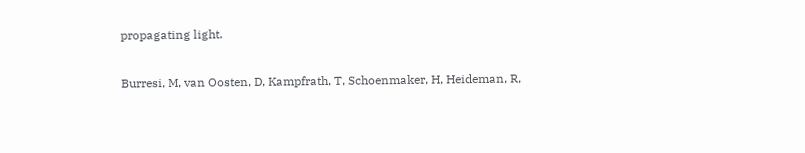propagating light.

Burresi, M, van Oosten, D, Kampfrath, T, Schoenmaker, H, Heideman, R,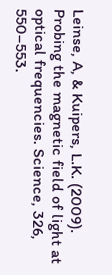Leinse, A, & Kuipers, L.K. (2009). Probing the magnetic field of light at optical frequencies. Science, 326, 550–553.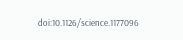doi:10.1126/science.1177096